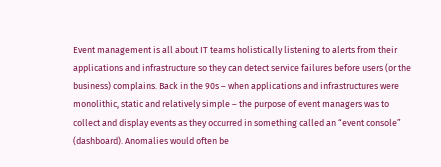Event management is all about IT teams holistically listening to alerts from their applications and infrastructure so they can detect service failures before users (or the business) complains. Back in the 90s – when applications and infrastructures were monolithic, static and relatively simple – the purpose of event managers was to collect and display events as they occurred in something called an “event console” (dashboard). Anomalies would often be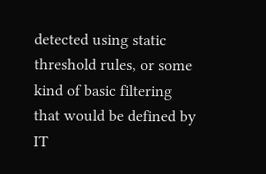detected using static threshold rules, or some kind of basic filtering that would be defined by IT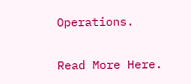Operations.

Read More Here.